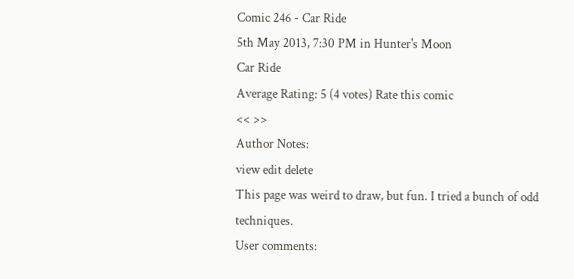Comic 246 - Car Ride
5th May 2013, 7:30 PM in Hunter's Moon
Car Ride
Average Rating: 5 (4 votes) Rate this comic
<< >>
Author Notes:
view edit delete
This page was weird to draw, but fun. I tried a bunch of odd techniques.
User comments: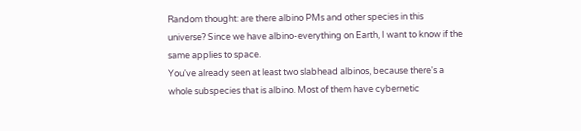Random thought: are there albino PMs and other species in this universe? Since we have albino-everything on Earth, I want to know if the same applies to space.
You've already seen at least two slabhead albinos, because there's a whole subspecies that is albino. Most of them have cybernetic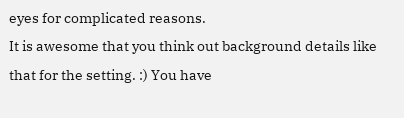eyes for complicated reasons.
It is awesome that you think out background details like that for the setting. :) You have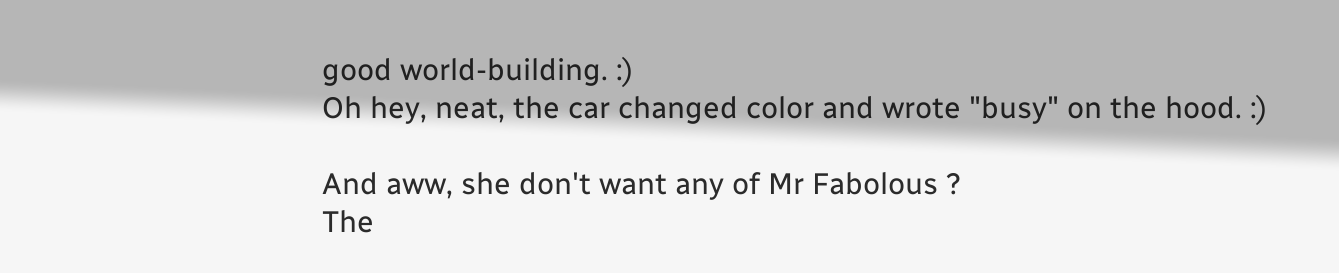good world-building. :)
Oh hey, neat, the car changed color and wrote "busy" on the hood. :)

And aww, she don't want any of Mr Fabolous ?
The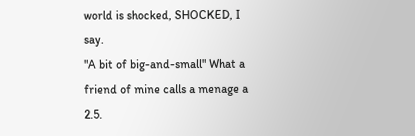world is shocked, SHOCKED, I say.
"A bit of big-and-small" What a friend of mine calls a menage a 2.5.